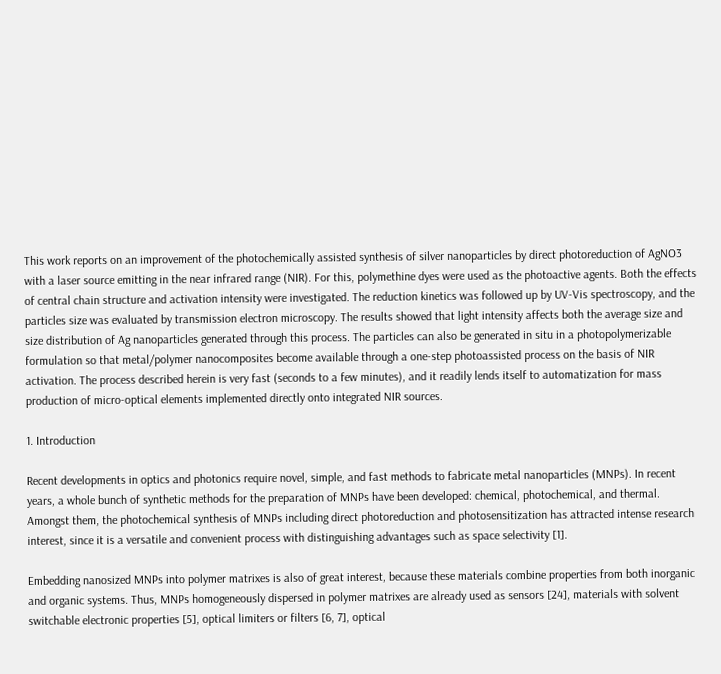This work reports on an improvement of the photochemically assisted synthesis of silver nanoparticles by direct photoreduction of AgNO3 with a laser source emitting in the near infrared range (NIR). For this, polymethine dyes were used as the photoactive agents. Both the effects of central chain structure and activation intensity were investigated. The reduction kinetics was followed up by UV-Vis spectroscopy, and the particles size was evaluated by transmission electron microscopy. The results showed that light intensity affects both the average size and size distribution of Ag nanoparticles generated through this process. The particles can also be generated in situ in a photopolymerizable formulation so that metal/polymer nanocomposites become available through a one-step photoassisted process on the basis of NIR activation. The process described herein is very fast (seconds to a few minutes), and it readily lends itself to automatization for mass production of micro-optical elements implemented directly onto integrated NIR sources.

1. Introduction

Recent developments in optics and photonics require novel, simple, and fast methods to fabricate metal nanoparticles (MNPs). In recent years, a whole bunch of synthetic methods for the preparation of MNPs have been developed: chemical, photochemical, and thermal. Amongst them, the photochemical synthesis of MNPs including direct photoreduction and photosensitization has attracted intense research interest, since it is a versatile and convenient process with distinguishing advantages such as space selectivity [1].

Embedding nanosized MNPs into polymer matrixes is also of great interest, because these materials combine properties from both inorganic and organic systems. Thus, MNPs homogeneously dispersed in polymer matrixes are already used as sensors [24], materials with solvent switchable electronic properties [5], optical limiters or filters [6, 7], optical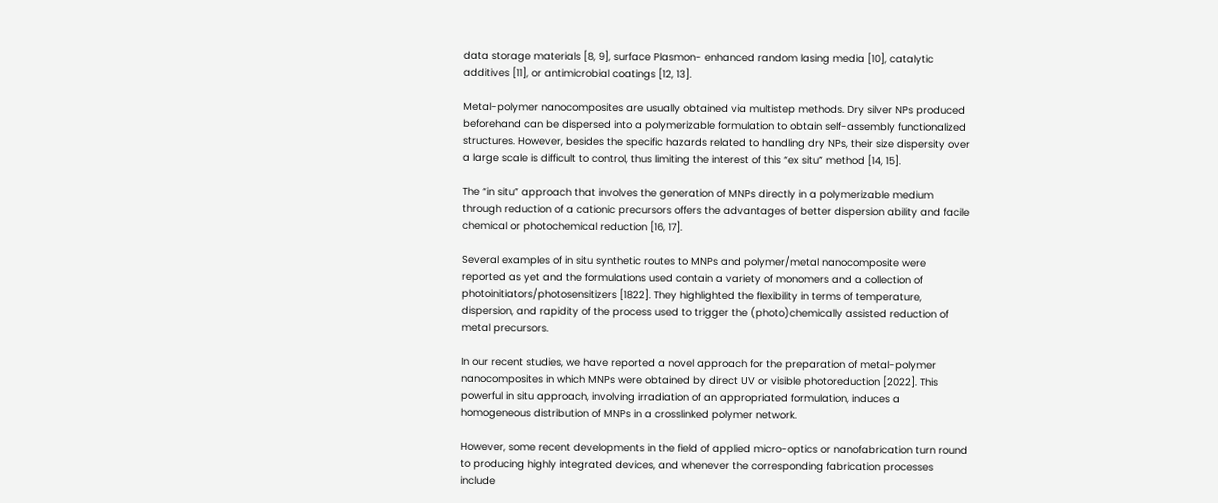data storage materials [8, 9], surface Plasmon- enhanced random lasing media [10], catalytic additives [11], or antimicrobial coatings [12, 13].

Metal-polymer nanocomposites are usually obtained via multistep methods. Dry silver NPs produced beforehand can be dispersed into a polymerizable formulation to obtain self-assembly functionalized structures. However, besides the specific hazards related to handling dry NPs, their size dispersity over a large scale is difficult to control, thus limiting the interest of this “ex situ” method [14, 15].

The “in situ” approach that involves the generation of MNPs directly in a polymerizable medium through reduction of a cationic precursors offers the advantages of better dispersion ability and facile chemical or photochemical reduction [16, 17].

Several examples of in situ synthetic routes to MNPs and polymer/metal nanocomposite were reported as yet and the formulations used contain a variety of monomers and a collection of photoinitiators/photosensitizers [1822]. They highlighted the flexibility in terms of temperature, dispersion, and rapidity of the process used to trigger the (photo)chemically assisted reduction of metal precursors.

In our recent studies, we have reported a novel approach for the preparation of metal-polymer nanocomposites in which MNPs were obtained by direct UV or visible photoreduction [2022]. This powerful in situ approach, involving irradiation of an appropriated formulation, induces a homogeneous distribution of MNPs in a crosslinked polymer network.

However, some recent developments in the field of applied micro-optics or nanofabrication turn round to producing highly integrated devices, and whenever the corresponding fabrication processes include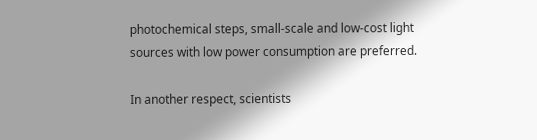photochemical steps, small-scale and low-cost light sources with low power consumption are preferred.

In another respect, scientists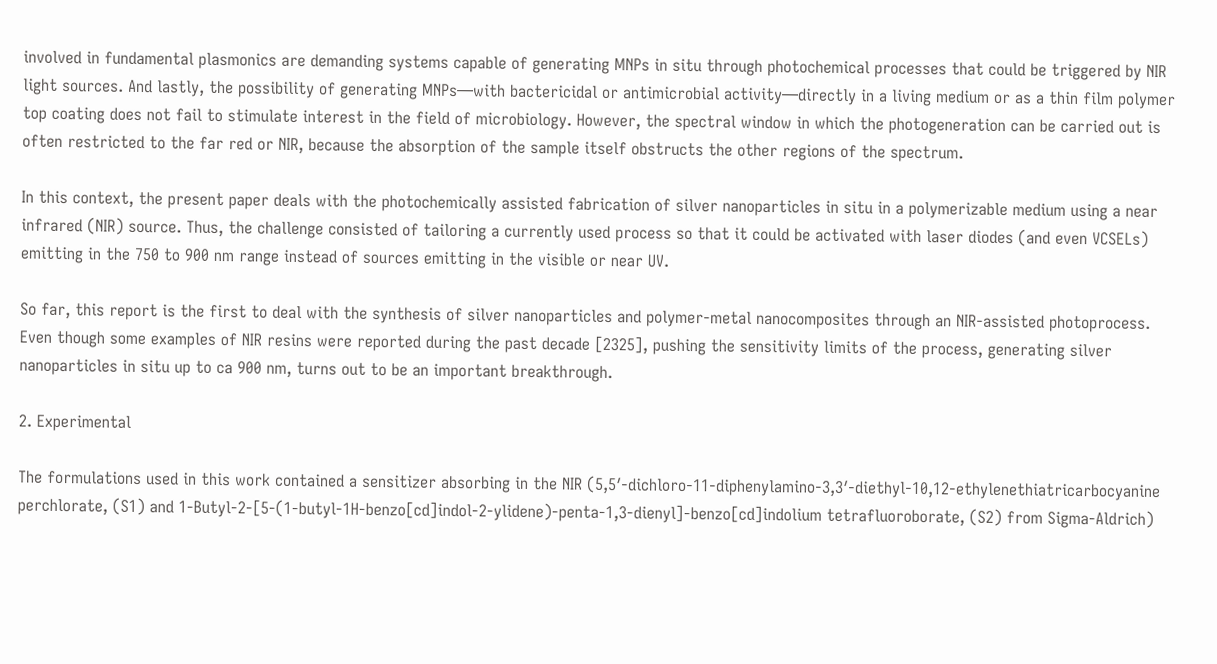involved in fundamental plasmonics are demanding systems capable of generating MNPs in situ through photochemical processes that could be triggered by NIR light sources. And lastly, the possibility of generating MNPs—with bactericidal or antimicrobial activity—directly in a living medium or as a thin film polymer top coating does not fail to stimulate interest in the field of microbiology. However, the spectral window in which the photogeneration can be carried out is often restricted to the far red or NIR, because the absorption of the sample itself obstructs the other regions of the spectrum.

In this context, the present paper deals with the photochemically assisted fabrication of silver nanoparticles in situ in a polymerizable medium using a near infrared (NIR) source. Thus, the challenge consisted of tailoring a currently used process so that it could be activated with laser diodes (and even VCSELs) emitting in the 750 to 900 nm range instead of sources emitting in the visible or near UV.

So far, this report is the first to deal with the synthesis of silver nanoparticles and polymer-metal nanocomposites through an NIR-assisted photoprocess. Even though some examples of NIR resins were reported during the past decade [2325], pushing the sensitivity limits of the process, generating silver nanoparticles in situ up to ca 900 nm, turns out to be an important breakthrough.

2. Experimental

The formulations used in this work contained a sensitizer absorbing in the NIR (5,5′-dichloro-11-diphenylamino-3,3′-diethyl-10,12-ethylenethiatricarbocyanine perchlorate, (S1) and 1-Butyl-2-[5-(1-butyl-1H-benzo[cd]indol-2-ylidene)-penta-1,3-dienyl]-benzo[cd]indolium tetrafluoroborate, (S2) from Sigma-Aldrich)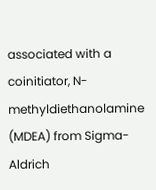associated with a coinitiator, N-methyldiethanolamine (MDEA) from Sigma-Aldrich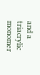and a triacrylic monomer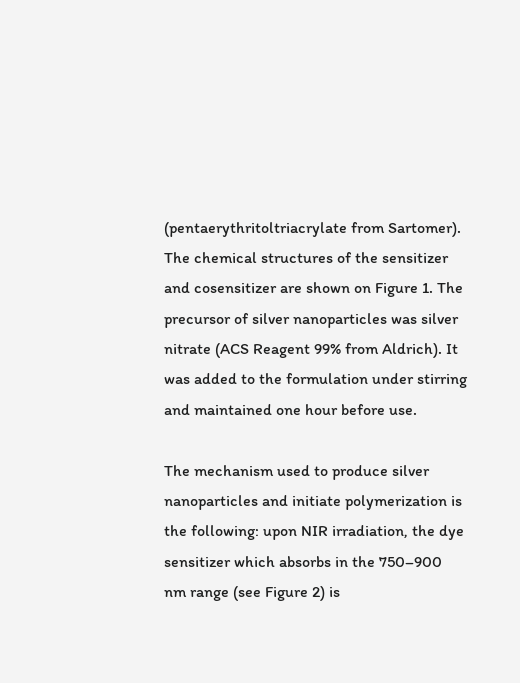(pentaerythritoltriacrylate from Sartomer). The chemical structures of the sensitizer and cosensitizer are shown on Figure 1. The precursor of silver nanoparticles was silver nitrate (ACS Reagent 99% from Aldrich). It was added to the formulation under stirring and maintained one hour before use.

The mechanism used to produce silver nanoparticles and initiate polymerization is the following: upon NIR irradiation, the dye sensitizer which absorbs in the 750–900 nm range (see Figure 2) is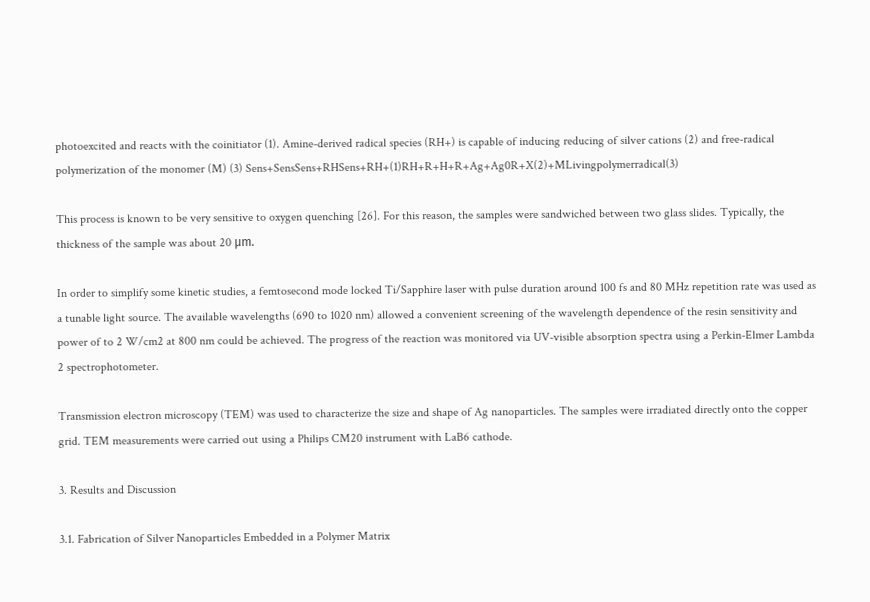photoexcited and reacts with the coinitiator (1). Amine-derived radical species (RH+) is capable of inducing reducing of silver cations (2) and free-radical polymerization of the monomer (M) (3) Sens+SensSens+RHSens+RH+(1)RH+R+H+R+Ag+Ag0R+X(2)+MLivingpolymerradical(3)

This process is known to be very sensitive to oxygen quenching [26]. For this reason, the samples were sandwiched between two glass slides. Typically, the thickness of the sample was about 20 μm.

In order to simplify some kinetic studies, a femtosecond mode locked Ti/Sapphire laser with pulse duration around 100 fs and 80 MHz repetition rate was used as a tunable light source. The available wavelengths (690 to 1020 nm) allowed a convenient screening of the wavelength dependence of the resin sensitivity and power of to 2 W/cm2 at 800 nm could be achieved. The progress of the reaction was monitored via UV-visible absorption spectra using a Perkin-Elmer Lambda 2 spectrophotometer.

Transmission electron microscopy (TEM) was used to characterize the size and shape of Ag nanoparticles. The samples were irradiated directly onto the copper grid. TEM measurements were carried out using a Philips CM20 instrument with LaB6 cathode.

3. Results and Discussion

3.1. Fabrication of Silver Nanoparticles Embedded in a Polymer Matrix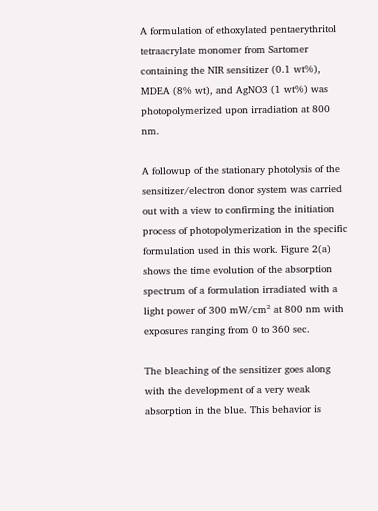A formulation of ethoxylated pentaerythritol tetraacrylate monomer from Sartomer containing the NIR sensitizer (0.1 wt%), MDEA (8% wt), and AgNO3 (1 wt%) was photopolymerized upon irradiation at 800 nm.

A followup of the stationary photolysis of the sensitizer/electron donor system was carried out with a view to confirming the initiation process of photopolymerization in the specific formulation used in this work. Figure 2(a) shows the time evolution of the absorption spectrum of a formulation irradiated with a light power of 300 mW/cm² at 800 nm with exposures ranging from 0 to 360 sec.

The bleaching of the sensitizer goes along with the development of a very weak absorption in the blue. This behavior is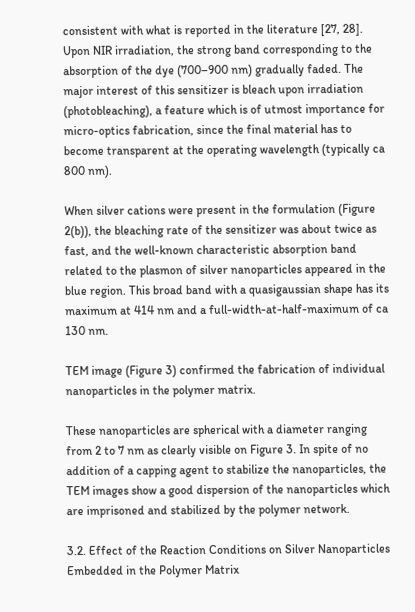consistent with what is reported in the literature [27, 28]. Upon NIR irradiation, the strong band corresponding to the absorption of the dye (700–900 nm) gradually faded. The major interest of this sensitizer is bleach upon irradiation (photobleaching), a feature which is of utmost importance for micro-optics fabrication, since the final material has to become transparent at the operating wavelength (typically ca 800 nm).

When silver cations were present in the formulation (Figure 2(b)), the bleaching rate of the sensitizer was about twice as fast, and the well-known characteristic absorption band related to the plasmon of silver nanoparticles appeared in the blue region. This broad band with a quasigaussian shape has its maximum at 414 nm and a full-width-at-half-maximum of ca 130 nm.

TEM image (Figure 3) confirmed the fabrication of individual nanoparticles in the polymer matrix.

These nanoparticles are spherical with a diameter ranging from 2 to 7 nm as clearly visible on Figure 3. In spite of no addition of a capping agent to stabilize the nanoparticles, the TEM images show a good dispersion of the nanoparticles which are imprisoned and stabilized by the polymer network.

3.2. Effect of the Reaction Conditions on Silver Nanoparticles Embedded in the Polymer Matrix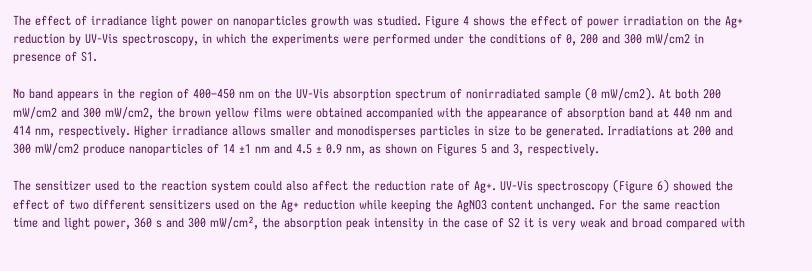The effect of irradiance light power on nanoparticles growth was studied. Figure 4 shows the effect of power irradiation on the Ag+ reduction by UV-Vis spectroscopy, in which the experiments were performed under the conditions of 0, 200 and 300 mW/cm2 in presence of S1.

No band appears in the region of 400–450 nm on the UV-Vis absorption spectrum of nonirradiated sample (0 mW/cm2). At both 200 mW/cm2 and 300 mW/cm2, the brown yellow films were obtained accompanied with the appearance of absorption band at 440 nm and 414 nm, respectively. Higher irradiance allows smaller and monodisperses particles in size to be generated. Irradiations at 200 and 300 mW/cm2 produce nanoparticles of 14 ±1 nm and 4.5 ± 0.9 nm, as shown on Figures 5 and 3, respectively.

The sensitizer used to the reaction system could also affect the reduction rate of Ag+. UV-Vis spectroscopy (Figure 6) showed the effect of two different sensitizers used on the Ag+ reduction while keeping the AgNO3 content unchanged. For the same reaction time and light power, 360 s and 300 mW/cm², the absorption peak intensity in the case of S2 it is very weak and broad compared with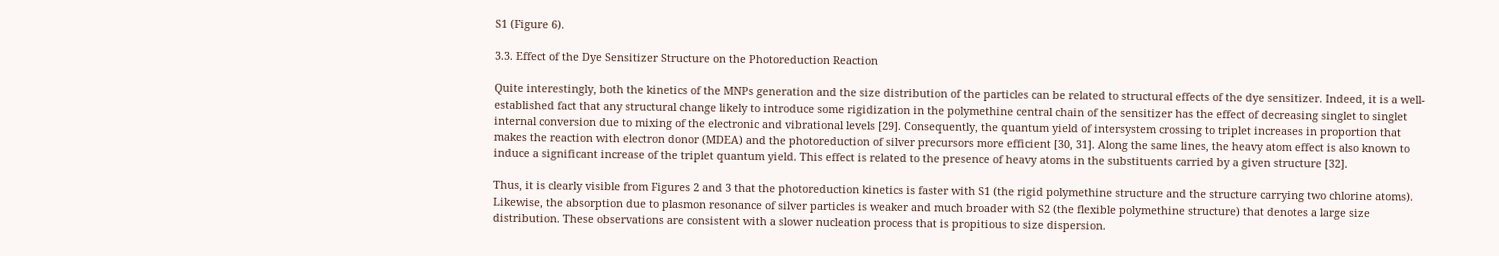S1 (Figure 6).

3.3. Effect of the Dye Sensitizer Structure on the Photoreduction Reaction

Quite interestingly, both the kinetics of the MNPs generation and the size distribution of the particles can be related to structural effects of the dye sensitizer. Indeed, it is a well-established fact that any structural change likely to introduce some rigidization in the polymethine central chain of the sensitizer has the effect of decreasing singlet to singlet internal conversion due to mixing of the electronic and vibrational levels [29]. Consequently, the quantum yield of intersystem crossing to triplet increases in proportion that makes the reaction with electron donor (MDEA) and the photoreduction of silver precursors more efficient [30, 31]. Along the same lines, the heavy atom effect is also known to induce a significant increase of the triplet quantum yield. This effect is related to the presence of heavy atoms in the substituents carried by a given structure [32].

Thus, it is clearly visible from Figures 2 and 3 that the photoreduction kinetics is faster with S1 (the rigid polymethine structure and the structure carrying two chlorine atoms). Likewise, the absorption due to plasmon resonance of silver particles is weaker and much broader with S2 (the flexible polymethine structure) that denotes a large size distribution. These observations are consistent with a slower nucleation process that is propitious to size dispersion.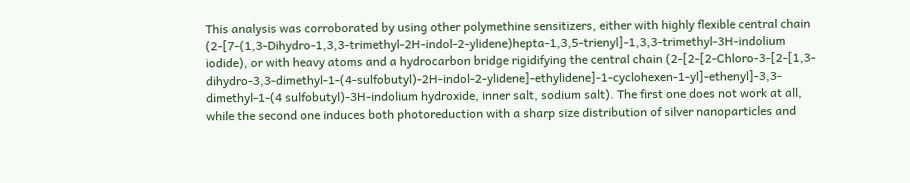This analysis was corroborated by using other polymethine sensitizers, either with highly flexible central chain (2-[7-(1,3-Dihydro-1,3,3-trimethyl-2H-indol-2-ylidene)hepta-1,3,5-trienyl]-1,3,3-trimethyl-3H-indolium iodide), or with heavy atoms and a hydrocarbon bridge rigidifying the central chain (2-[2-[2-Chloro-3-[2-[1,3-dihydro-3,3-dimethyl-1-(4-sulfobutyl)-2H-indol-2-ylidene]-ethylidene]-1-cyclohexen-1-yl]-ethenyl]-3,3-dimethyl-1-(4 sulfobutyl)-3H-indolium hydroxide, inner salt, sodium salt). The first one does not work at all, while the second one induces both photoreduction with a sharp size distribution of silver nanoparticles and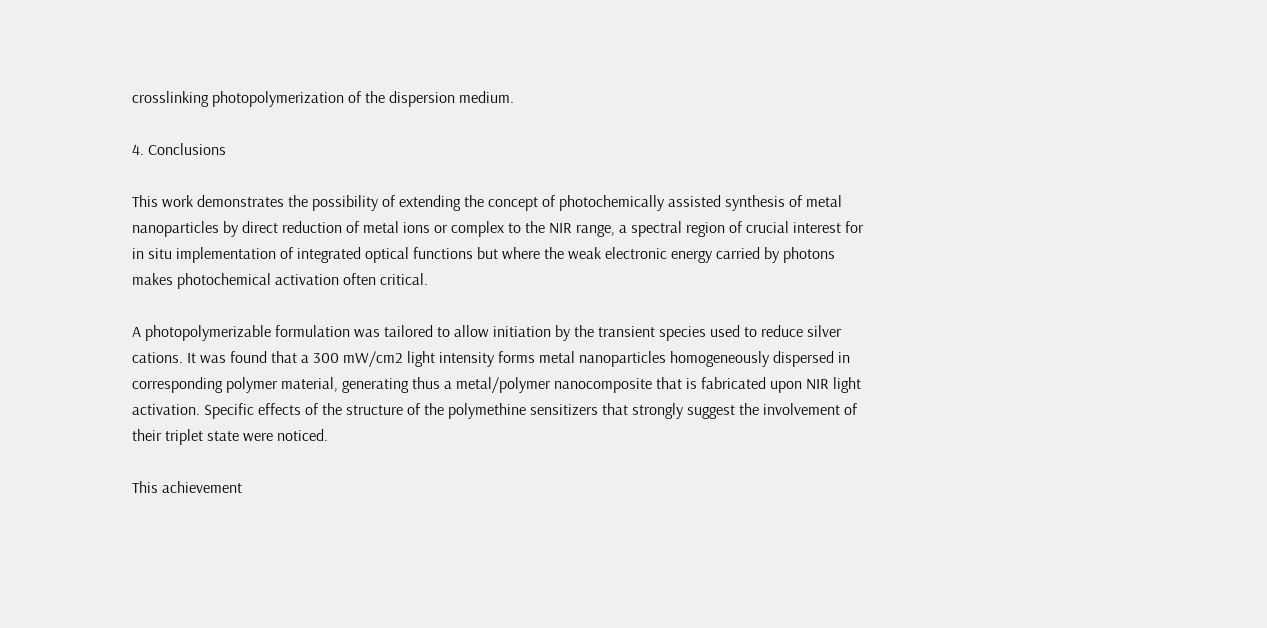crosslinking photopolymerization of the dispersion medium.

4. Conclusions

This work demonstrates the possibility of extending the concept of photochemically assisted synthesis of metal nanoparticles by direct reduction of metal ions or complex to the NIR range, a spectral region of crucial interest for in situ implementation of integrated optical functions but where the weak electronic energy carried by photons makes photochemical activation often critical.

A photopolymerizable formulation was tailored to allow initiation by the transient species used to reduce silver cations. It was found that a 300 mW/cm2 light intensity forms metal nanoparticles homogeneously dispersed in corresponding polymer material, generating thus a metal/polymer nanocomposite that is fabricated upon NIR light activation. Specific effects of the structure of the polymethine sensitizers that strongly suggest the involvement of their triplet state were noticed.

This achievement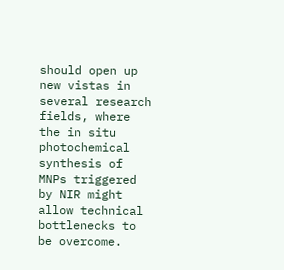should open up new vistas in several research fields, where the in situ photochemical synthesis of MNPs triggered by NIR might allow technical bottlenecks to be overcome.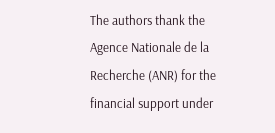The authors thank the Agence Nationale de la Recherche (ANR) for the financial support under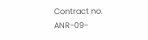Contract no. ANR-09-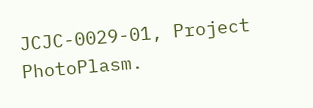JCJC-0029-01, Project PhotoPlasm.